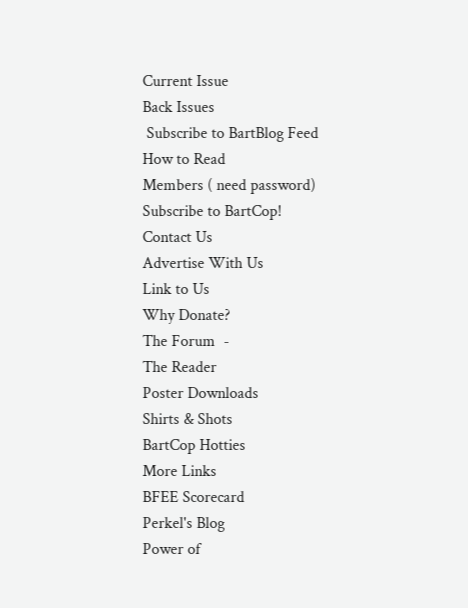Current Issue
Back Issues
 Subscribe to BartBlog Feed
How to Read
Members ( need password)
Subscribe to BartCop!
Contact Us
Advertise With Us
Link to Us
Why Donate?
The Forum  -
The Reader
Poster Downloads
Shirts & Shots
BartCop Hotties
More Links
BFEE Scorecard
Perkel's Blog
Power of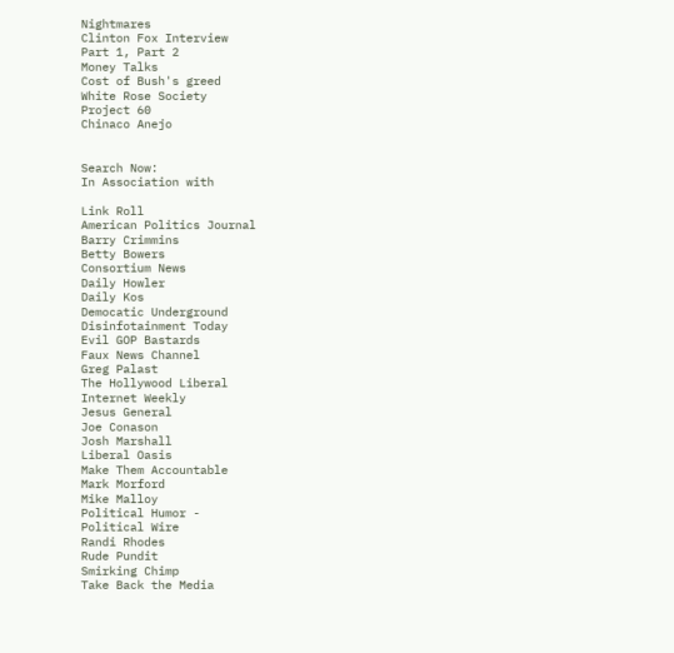Nightmares
Clinton Fox Interview
Part 1, Part 2
Money Talks
Cost of Bush's greed
White Rose Society
Project 60
Chinaco Anejo


Search Now:
In Association with

Link Roll
American Politics Journal
Barry Crimmins
Betty Bowers
Consortium News
Daily Howler
Daily Kos
Democatic Underground
Disinfotainment Today
Evil GOP Bastards
Faux News Channel
Greg Palast
The Hollywood Liberal
Internet Weekly
Jesus General
Joe Conason
Josh Marshall
Liberal Oasis
Make Them Accountable
Mark Morford
Mike Malloy
Political Humor -
Political Wire
Randi Rhodes
Rude Pundit
Smirking Chimp
Take Back the Media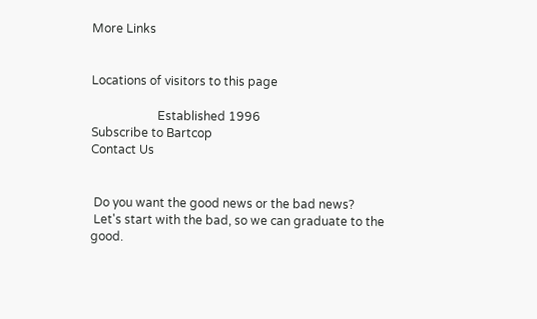More Links


Locations of visitors to this page

                      Established 1996
Subscribe to Bartcop
Contact Us


 Do you want the good news or the bad news?
 Let's start with the bad, so we can graduate to the good.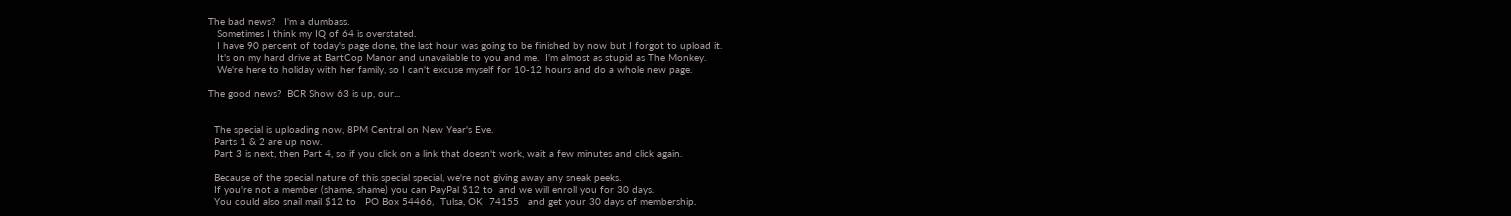The bad news?   I'm a dumbass.
   Sometimes I think my IQ of 64 is overstated.
   I have 90 percent of today's page done, the last hour was going to be finished by now but I forgot to upload it.
   It's on my hard drive at BartCop Manor and unavailable to you and me.  I'm almost as stupid as The Monkey.
   We're here to holiday with her family, so I can't excuse myself for 10-12 hours and do a whole new page.

The good news?  BCR Show 63 is up, our...


  The special is uploading now, 8PM Central on New Year's Eve.
  Parts 1 & 2 are up now.
  Part 3 is next, then Part 4, so if you click on a link that doesn't work, wait a few minutes and click again.

  Because of the special nature of this special special, we're not giving away any sneak peeks.
  If you're not a member (shame, shame) you can PayPal $12 to  and we will enroll you for 30 days.
  You could also snail mail $12 to   PO Box 54466,  Tulsa, OK  74155   and get your 30 days of membership.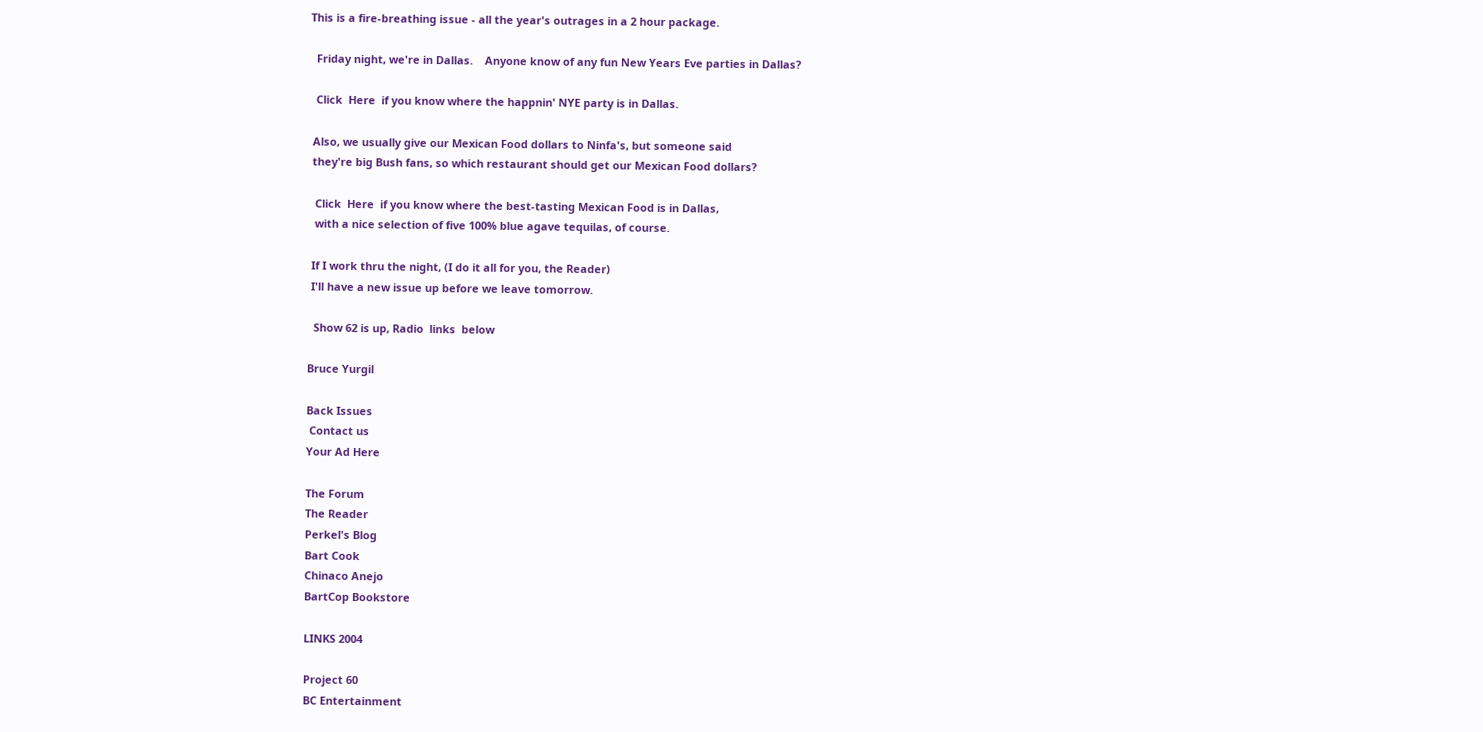This is a fire-breathing issue - all the year's outrages in a 2 hour package.

  Friday night, we're in Dallas.    Anyone know of any fun New Years Eve parties in Dallas?

  Click  Here  if you know where the happnin' NYE party is in Dallas.

 Also, we usually give our Mexican Food dollars to Ninfa's, but someone said
 they're big Bush fans, so which restaurant should get our Mexican Food dollars?

  Click  Here  if you know where the best-tasting Mexican Food is in Dallas,
  with a nice selection of five 100% blue agave tequilas, of course.

 If I work thru the night, (I do it all for you, the Reader)
 I'll have a new issue up before we leave tomorrow.

  Show 62 is up, Radio  links  below

Bruce Yurgil

Back Issues
 Contact us
Your Ad Here

The Forum
The Reader
Perkel's Blog
Bart Cook
Chinaco Anejo
BartCop Bookstore

LINKS 2004

Project 60
BC Entertainment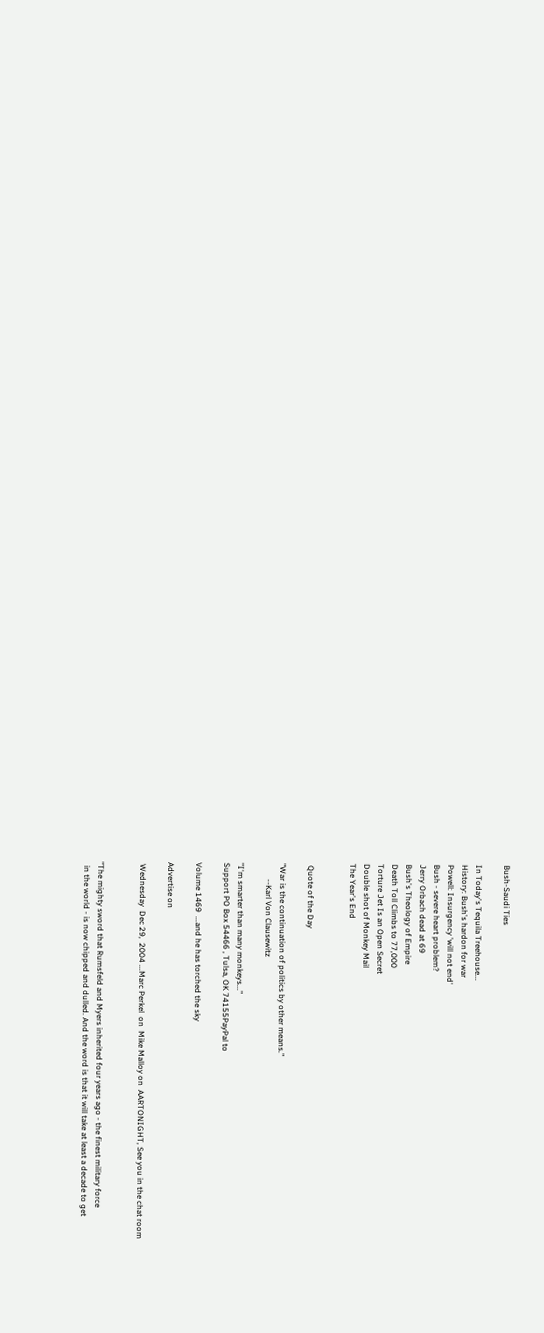Bush-Saudi Ties

In Today's Tequila Treehouse...
History: Bush's hardon for war
Powell: Insurgency 'will not end'
Bush - severe heart problem?
Jerry Orbach dead at 69
Bush's Theology of Empire
Death Toll Climbs to 77,000
Torture Jet Is an Open Secret
Double shot of Monkey Mail
The Year's End


 Quote of the Day

"War is the continuation of politics by other means."
        --Karl Von Clausewitz

"I'm smarter than many monkeys..."
Support PO Box 54466 , Tulsa, OK 74155PayPal to

Volume 1469  ...and he has torched the sky

Advertise on

 Wednesday  Dec 29,  2004 ...Marc Perkel  on  Mike Malloy on  AARTONIGHT, See you in the chat room


"The mighty sword that Rumsfeld and Myers inherited four years ago - the finest military force
  in the world - is now chipped and dulled. And the word is that it will take at least a decade to get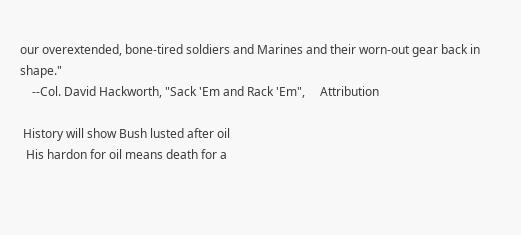our overextended, bone-tired soldiers and Marines and their worn-out gear back in shape."
    --Col. David Hackworth, "Sack 'Em and Rack 'Em",     Attribution

 History will show Bush lusted after oil
  His hardon for oil means death for a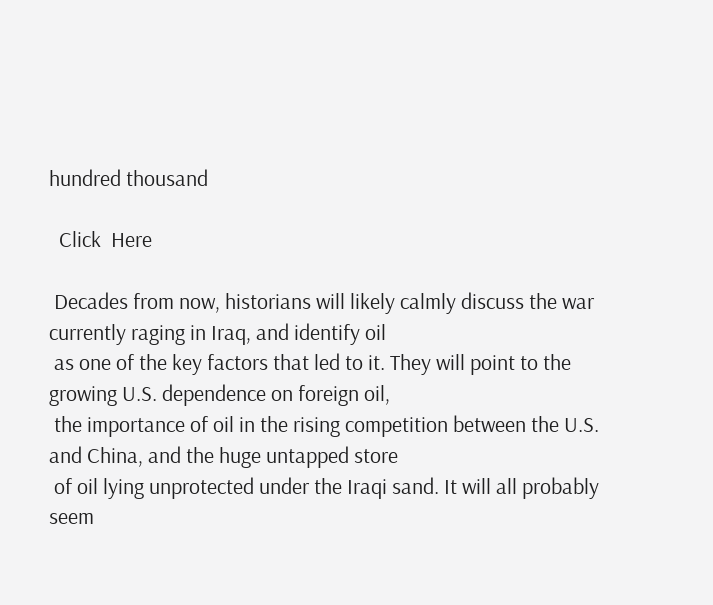hundred thousand

  Click  Here

 Decades from now, historians will likely calmly discuss the war currently raging in Iraq, and identify oil
 as one of the key factors that led to it. They will point to the growing U.S. dependence on foreign oil,
 the importance of oil in the rising competition between the U.S. and China, and the huge untapped store
 of oil lying unprotected under the Iraqi sand. It will all probably seem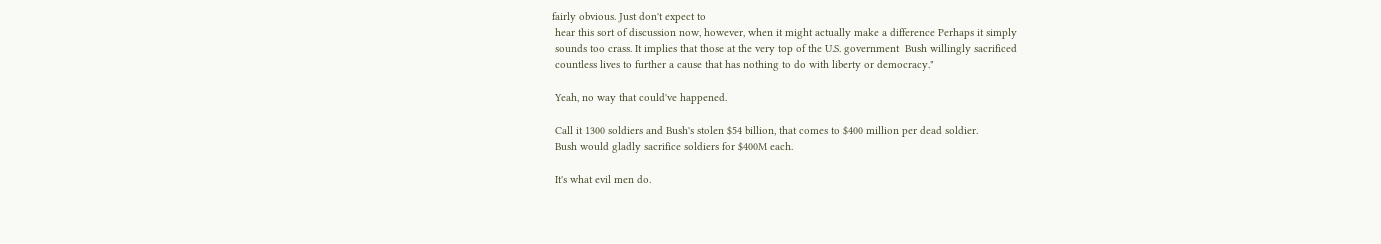fairly obvious. Just don't expect to
 hear this sort of discussion now, however, when it might actually make a difference Perhaps it simply
 sounds too crass. It implies that those at the very top of the U.S. government  Bush willingly sacrificed
 countless lives to further a cause that has nothing to do with liberty or democracy."

 Yeah, no way that could've happened.

 Call it 1300 soldiers and Bush's stolen $54 billion, that comes to $400 million per dead soldier.
 Bush would gladly sacrifice soldiers for $400M each.

 It's what evil men do.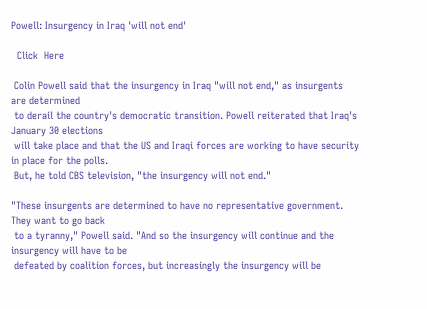Powell: Insurgency in Iraq 'will not end'

  Click  Here

 Colin Powell said that the insurgency in Iraq "will not end," as insurgents are determined
 to derail the country's democratic transition. Powell reiterated that Iraq's January 30 elections
 will take place and that the US and Iraqi forces are working to have security in place for the polls.
 But, he told CBS television, "the insurgency will not end."

"These insurgents are determined to have no representative government. They want to go back
 to a tyranny," Powell said. "And so the insurgency will continue and the insurgency will have to be
 defeated by coalition forces, but increasingly the insurgency will be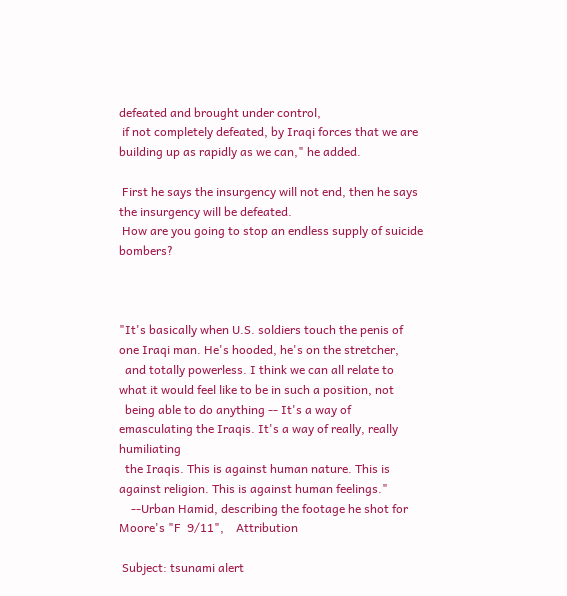defeated and brought under control,
 if not completely defeated, by Iraqi forces that we are building up as rapidly as we can," he added.

 First he says the insurgency will not end, then he says the insurgency will be defeated.
 How are you going to stop an endless supply of suicide bombers?



"It's basically when U.S. soldiers touch the penis of one Iraqi man. He's hooded, he's on the stretcher,
  and totally powerless. I think we can all relate to what it would feel like to be in such a position, not
  being able to do anything -- It's a way of emasculating the Iraqis. It's a way of really, really humiliating
  the Iraqis. This is against human nature. This is against religion. This is against human feelings."
    --Urban Hamid, describing the footage he shot for Moore's "F  9/11",    Attribution

 Subject: tsunami alert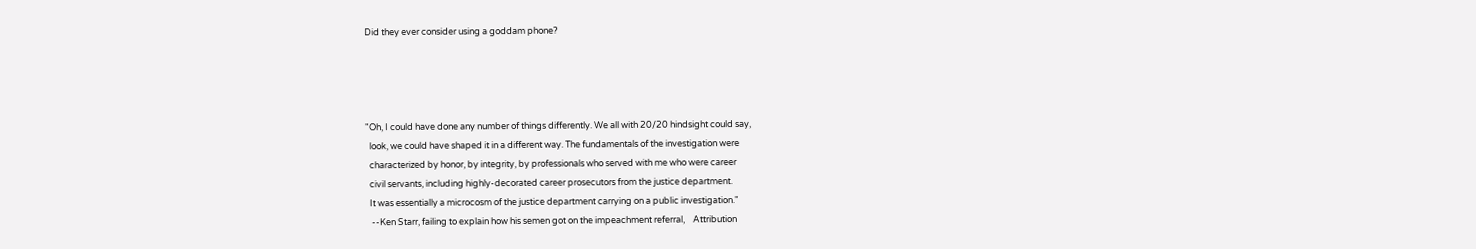Did they ever consider using a goddam phone?




"Oh, I could have done any number of things differently. We all with 20/20 hindsight could say,
  look, we could have shaped it in a different way. The fundamentals of the investigation were
  characterized by honor, by integrity, by professionals who served with me who were career
  civil servants, including highly-decorated career prosecutors from the justice department.
  It was essentially a microcosm of the justice department carrying on a public investigation."
   --Ken Starr, failing to explain how his semen got on the impeachment referral,    Attribution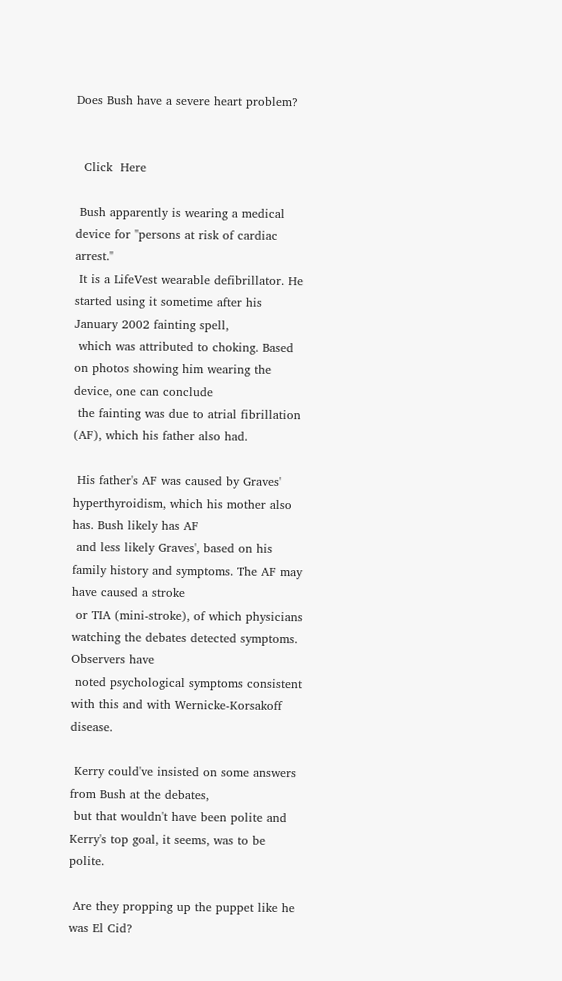Does Bush have a severe heart problem?


  Click  Here

 Bush apparently is wearing a medical device for "persons at risk of cardiac arrest."
 It is a LifeVest wearable defibrillator. He started using it sometime after his January 2002 fainting spell,
 which was attributed to choking. Based on photos showing him wearing the device, one can conclude
 the fainting was due to atrial fibrillation (AF), which his father also had.

 His father's AF was caused by Graves' hyperthyroidism, which his mother also has. Bush likely has AF
 and less likely Graves', based on his family history and symptoms. The AF may have caused a stroke
 or TIA (mini-stroke), of which physicians watching the debates detected symptoms. Observers have
 noted psychological symptoms consistent with this and with Wernicke-Korsakoff disease.

 Kerry could've insisted on some answers from Bush at the debates,
 but that wouldn't have been polite and Kerry's top goal, it seems, was to be polite.

 Are they propping up the puppet like he was El Cid?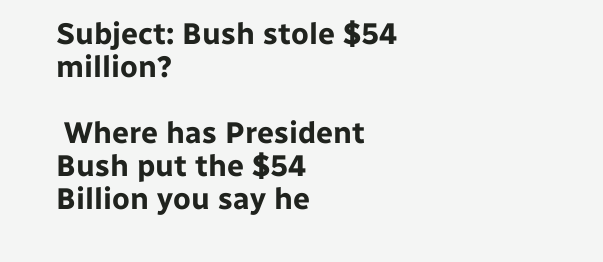Subject: Bush stole $54 million?

 Where has President Bush put the $54 Billion you say he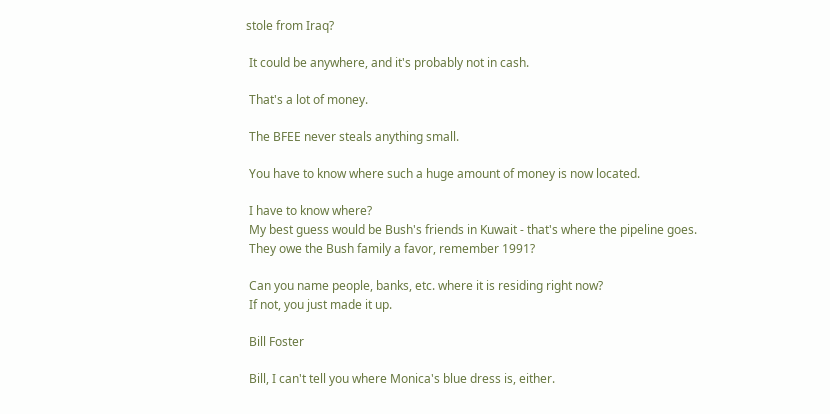stole from Iraq?

 It could be anywhere, and it's probably not in cash.

 That's a lot of money.

 The BFEE never steals anything small.

 You have to know where such a huge amount of money is now located.

 I have to know where?
 My best guess would be Bush's friends in Kuwait - that's where the pipeline goes.
 They owe the Bush family a favor, remember 1991?

 Can you name people, banks, etc. where it is residing right now?
 If not, you just made it up.

 Bill Foster

 Bill, I can't tell you where Monica's blue dress is, either.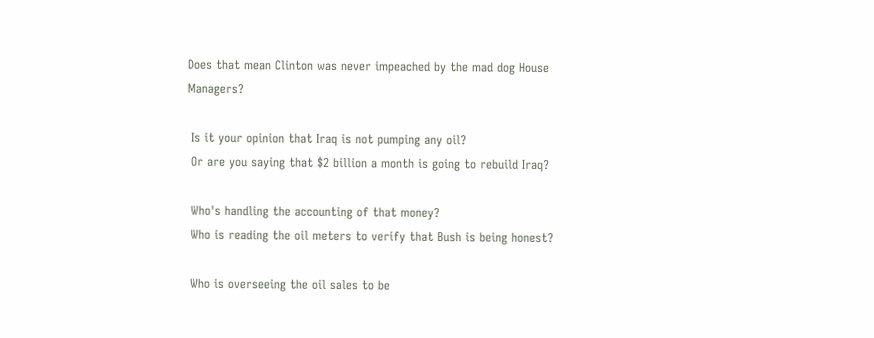Does that mean Clinton was never impeached by the mad dog House Managers?

 Is it your opinion that Iraq is not pumping any oil?
 Or are you saying that $2 billion a month is going to rebuild Iraq?

 Who's handling the accounting of that money?
 Who is reading the oil meters to verify that Bush is being honest?

 Who is overseeing the oil sales to be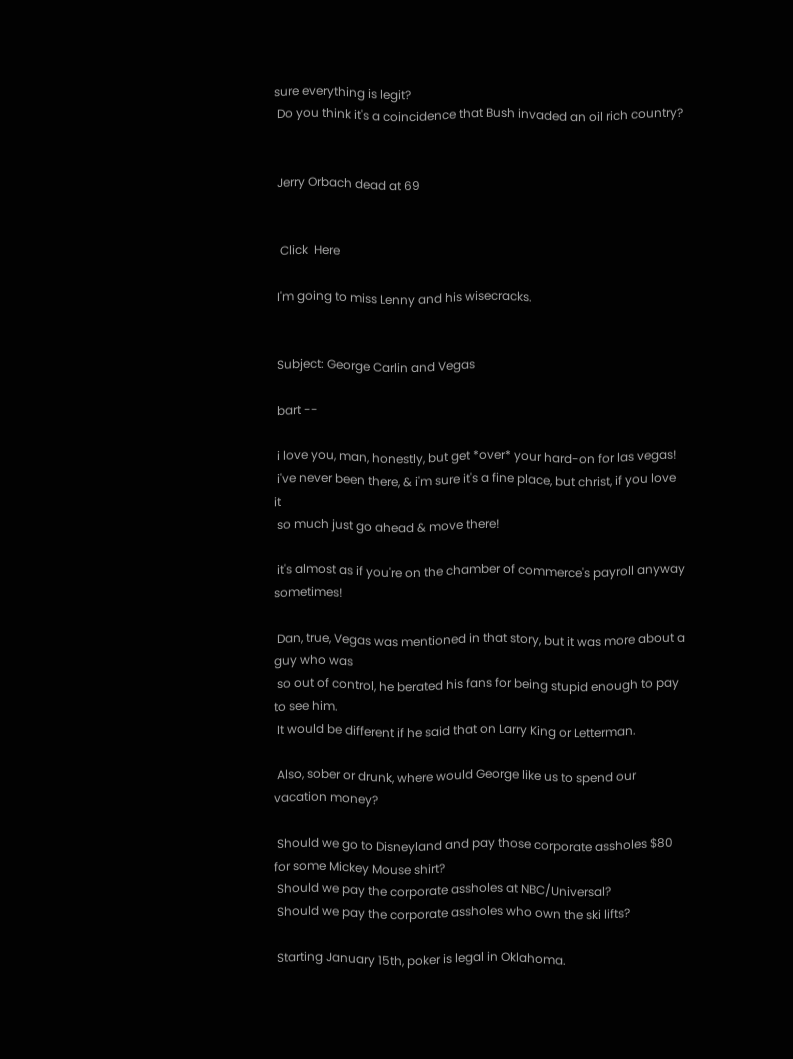sure everything is legit?
 Do you think it's a coincidence that Bush invaded an oil rich country?


 Jerry Orbach dead at 69


  Click  Here

 I'm going to miss Lenny and his wisecracks.


 Subject: George Carlin and Vegas

 bart --

 i love you, man, honestly, but get *over* your hard-on for las vegas!
 i've never been there, & i'm sure it's a fine place, but christ, if you love it
 so much just go ahead & move there!

 it's almost as if you're on the chamber of commerce's payroll anyway sometimes!

 Dan, true, Vegas was mentioned in that story, but it was more about a guy who was
 so out of control, he berated his fans for being stupid enough to pay to see him.
 It would be different if he said that on Larry King or Letterman.

 Also, sober or drunk, where would George like us to spend our vacation money?

 Should we go to Disneyland and pay those corporate assholes $80 for some Mickey Mouse shirt?
 Should we pay the corporate assholes at NBC/Universal?
 Should we pay the corporate assholes who own the ski lifts?

 Starting January 15th, poker is legal in Oklahoma.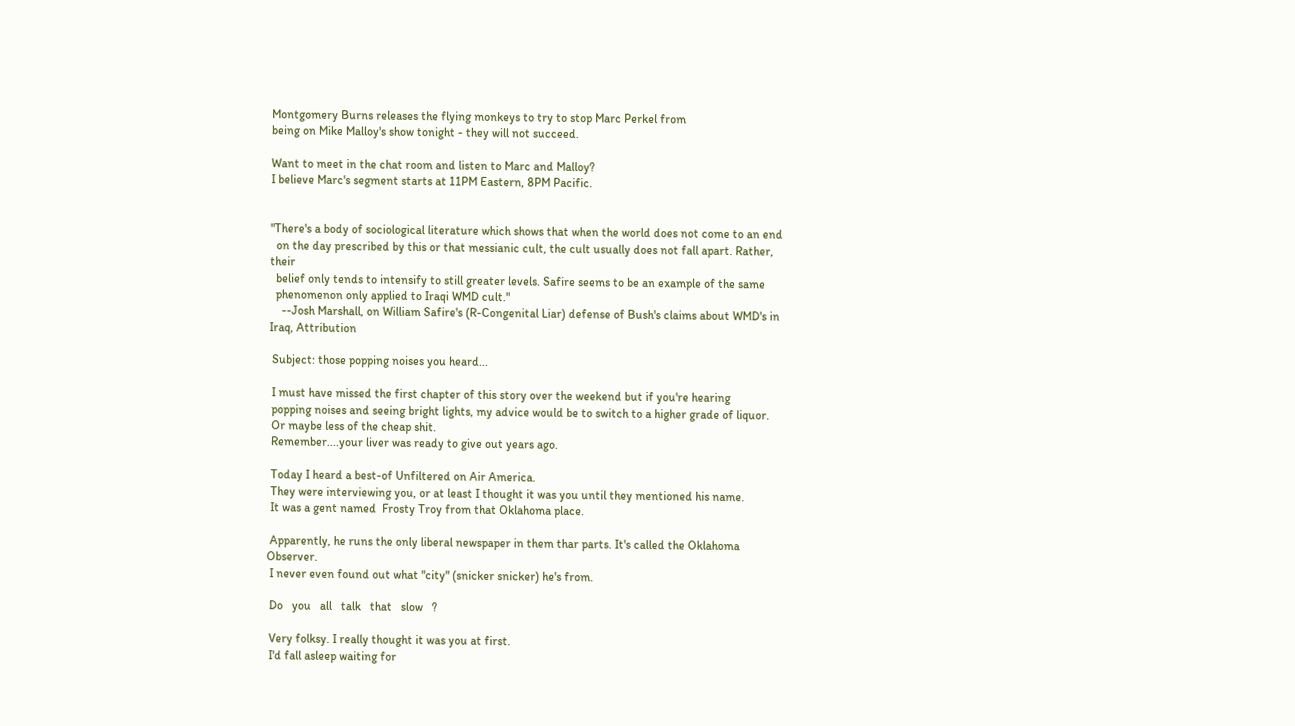Montgomery Burns releases the flying monkeys to try to stop Marc Perkel from
being on Mike Malloy's show tonight - they will not succeed.

Want to meet in the chat room and listen to Marc and Malloy?
I believe Marc's segment starts at 11PM Eastern, 8PM Pacific.


"There's a body of sociological literature which shows that when the world does not come to an end
  on the day prescribed by this or that messianic cult, the cult usually does not fall apart. Rather, their
  belief only tends to intensify to still greater levels. Safire seems to be an example of the same
  phenomenon only applied to Iraqi WMD cult."
    --Josh Marshall, on William Safire's (R-Congenital Liar) defense of Bush's claims about WMD's in Iraq, Attribution

 Subject: those popping noises you heard...

 I must have missed the first chapter of this story over the weekend but if you're hearing
 popping noises and seeing bright lights, my advice would be to switch to a higher grade of liquor.
 Or maybe less of the cheap shit.
 Remember....your liver was ready to give out years ago.

 Today I heard a best-of Unfiltered on Air America.
 They were interviewing you, or at least I thought it was you until they mentioned his name.
 It was a gent named  Frosty Troy from that Oklahoma place.

 Apparently, he runs the only liberal newspaper in them thar parts. It's called the Oklahoma Observer.
 I never even found out what "city" (snicker snicker) he's from.

 Do   you   all   talk   that   slow   ?

 Very folksy. I really thought it was you at first.
 I'd fall asleep waiting for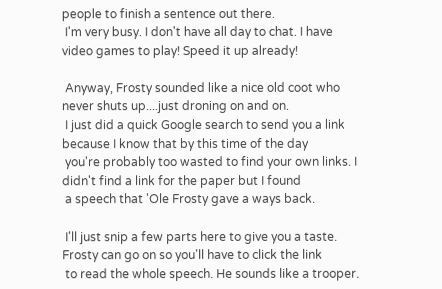people to finish a sentence out there.
 I'm very busy. I don't have all day to chat. I have video games to play! Speed it up already!

 Anyway, Frosty sounded like a nice old coot who never shuts up....just droning on and on.
 I just did a quick Google search to send you a link because I know that by this time of the day
 you're probably too wasted to find your own links. I didn't find a link for the paper but I found
 a speech that 'Ole Frosty gave a ways back.

 I'll just snip a few parts here to give you a taste. Frosty can go on so you'll have to click the link
 to read the whole speech. He sounds like a trooper.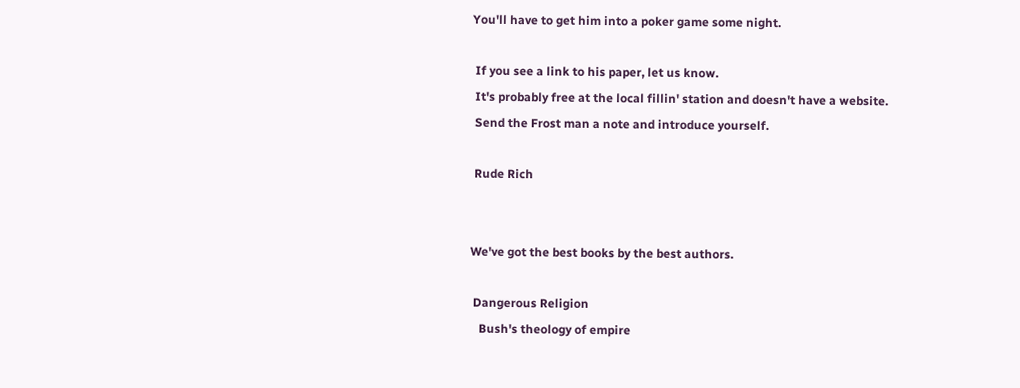You'll have to get him into a poker game some night.

 If you see a link to his paper, let us know.
 It's probably free at the local fillin' station and doesn't have a website.
 Send the Frost man a note and introduce yourself.

 Rude Rich


We've got the best books by the best authors.

 Dangerous Religion
   Bush's theology of empire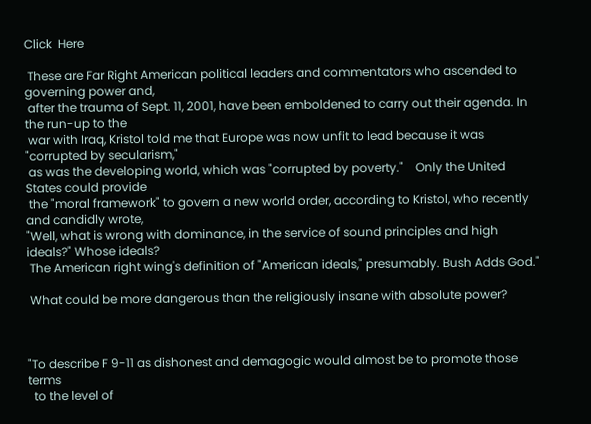Click  Here

 These are Far Right American political leaders and commentators who ascended to governing power and,
 after the trauma of Sept. 11, 2001, have been emboldened to carry out their agenda. In the run-up to the
 war with Iraq, Kristol told me that Europe was now unfit to lead because it was "corrupted by secularism,"
 as was the developing world, which was "corrupted by poverty."    Only the United States could provide
 the "moral framework" to govern a new world order, according to Kristol, who recently and candidly wrote,
"Well, what is wrong with dominance, in the service of sound principles and high ideals?" Whose ideals?
 The American right wing's definition of "American ideals," presumably. Bush Adds God."

 What could be more dangerous than the religiously insane with absolute power?



"To describe F 9-11 as dishonest and demagogic would almost be to promote those terms
  to the level of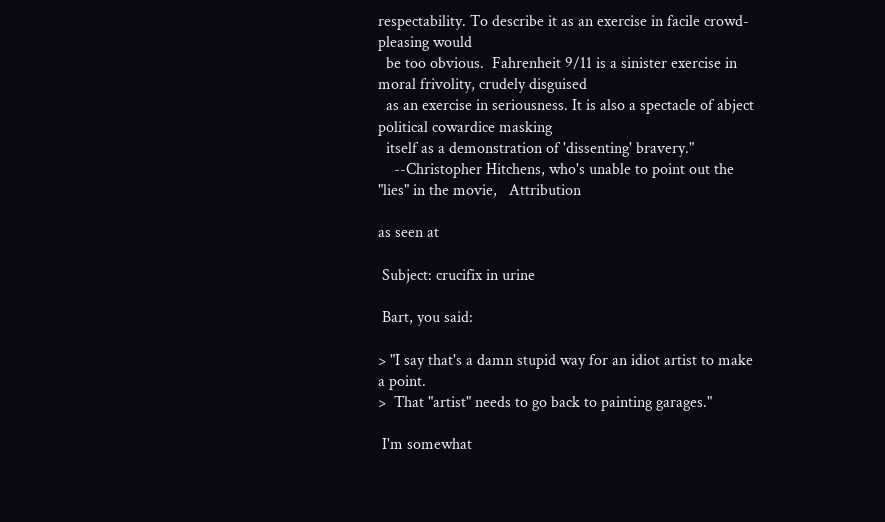respectability. To describe it as an exercise in facile crowd-pleasing would
  be too obvious.  Fahrenheit 9/11 is a sinister exercise in moral frivolity, crudely disguised
  as an exercise in seriousness. It is also a spectacle of abject political cowardice masking
  itself as a demonstration of 'dissenting' bravery."
    --Christopher Hitchens, who's unable to point out the "lies" in the movie,   Attribution

as seen at

 Subject: crucifix in urine

 Bart, you said:

> "I say that's a damn stupid way for an idiot artist to make a point.
>  That "artist" needs to go back to painting garages."

 I'm somewhat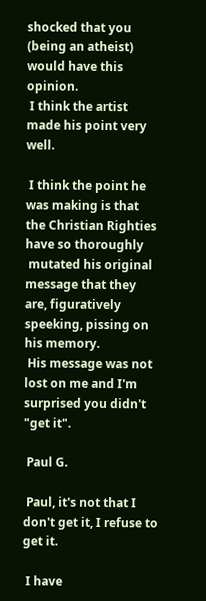shocked that you (being an atheist) would have this opinion.
 I think the artist made his point very well.

 I think the point he was making is that the Christian Righties have so thoroughly
 mutated his original message that they are, figuratively speeking, pissing on his memory.
 His message was not lost on me and I'm surprised you didn't "get it".

 Paul G.

 Paul, it's not that I don't get it, I refuse to get it.

 I have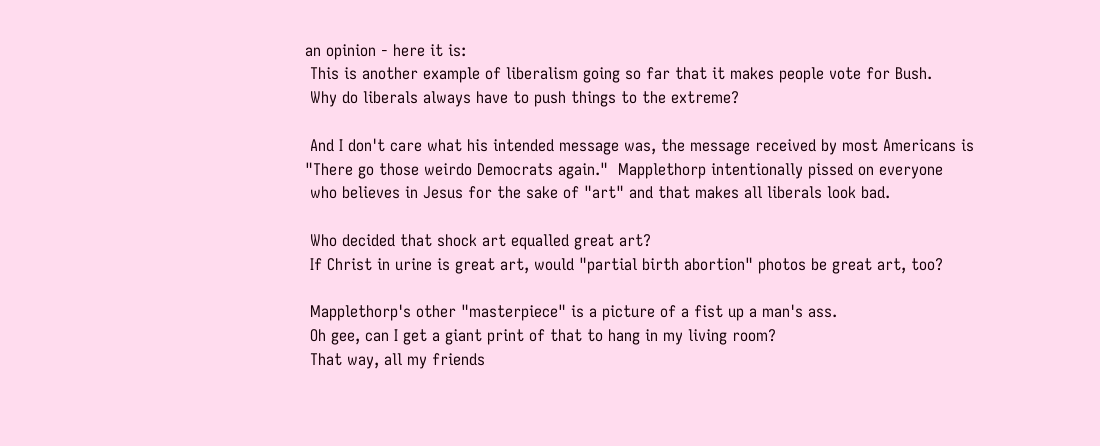an opinion - here it is:
 This is another example of liberalism going so far that it makes people vote for Bush.
 Why do liberals always have to push things to the extreme?

 And I don't care what his intended message was, the message received by most Americans is
"There go those weirdo Democrats again."  Mapplethorp intentionally pissed on everyone
 who believes in Jesus for the sake of "art" and that makes all liberals look bad.

 Who decided that shock art equalled great art?
 If Christ in urine is great art, would "partial birth abortion" photos be great art, too?

 Mapplethorp's other "masterpiece" is a picture of a fist up a man's ass.
 Oh gee, can I get a giant print of that to hang in my living room?
 That way, all my friends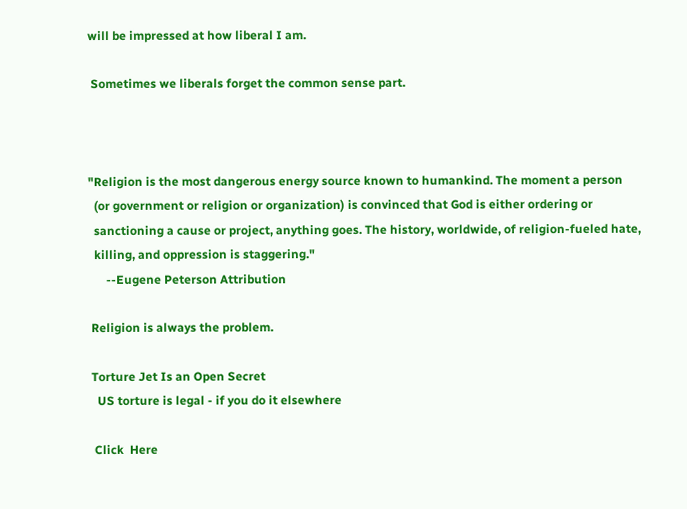will be impressed at how liberal I am.

 Sometimes we liberals forget the common sense part.



"Religion is the most dangerous energy source known to humankind. The moment a person
  (or government or religion or organization) is convinced that God is either ordering or
  sanctioning a cause or project, anything goes. The history, worldwide, of religion-fueled hate,
  killing, and oppression is staggering."
      --Eugene Peterson Attribution

 Religion is always the problem.

 Torture Jet Is an Open Secret
   US torture is legal - if you do it elsewhere

  Click  Here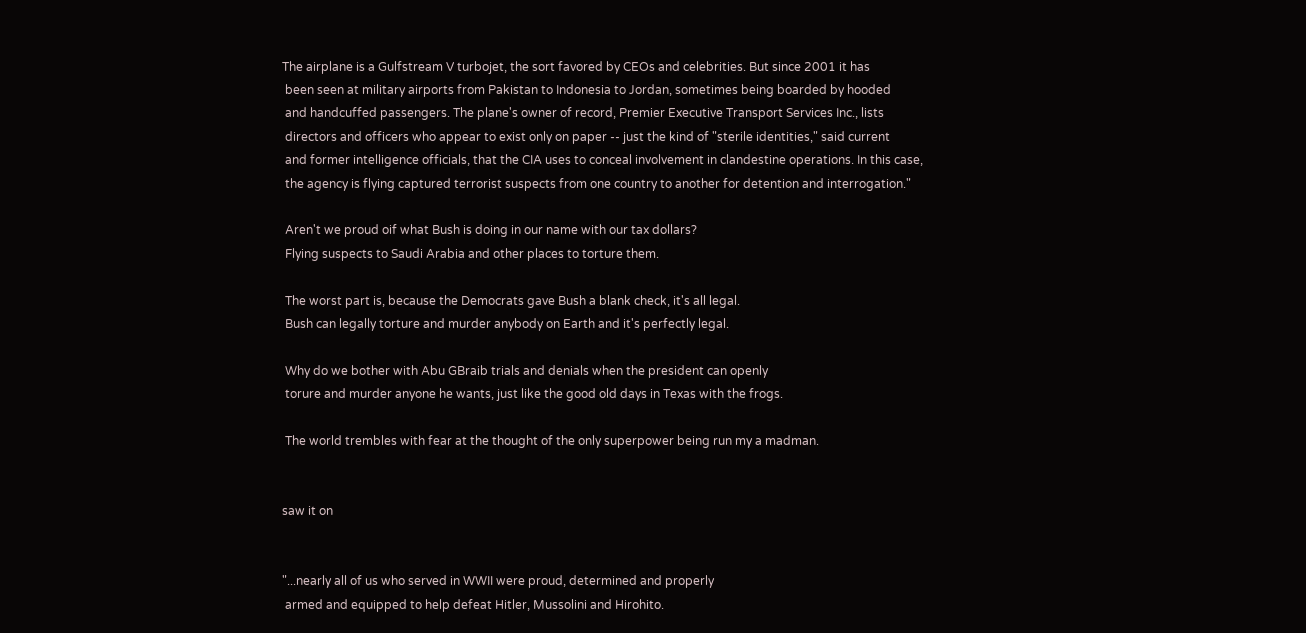The airplane is a Gulfstream V turbojet, the sort favored by CEOs and celebrities. But since 2001 it has
 been seen at military airports from Pakistan to Indonesia to Jordan, sometimes being boarded by hooded
 and handcuffed passengers. The plane's owner of record, Premier Executive Transport Services Inc., lists
 directors and officers who appear to exist only on paper -- just the kind of "sterile identities," said current
 and former intelligence officials, that the CIA uses to conceal involvement in clandestine operations. In this case,
 the agency is flying captured terrorist suspects from one country to another for detention and interrogation."

 Aren't we proud oif what Bush is doing in our name with our tax dollars?
 Flying suspects to Saudi Arabia and other places to torture them.

 The worst part is, because the Democrats gave Bush a blank check, it's all legal.
 Bush can legally torture and murder anybody on Earth and it's perfectly legal.

 Why do we bother with Abu GBraib trials and denials when the president can openly
 torure and murder anyone he wants, just like the good old days in Texas with the frogs.

 The world trembles with fear at the thought of the only superpower being run my a madman.


saw it on


"...nearly all of us who served in WWII were proud, determined and properly
 armed and equipped to help defeat Hitler, Mussolini and Hirohito.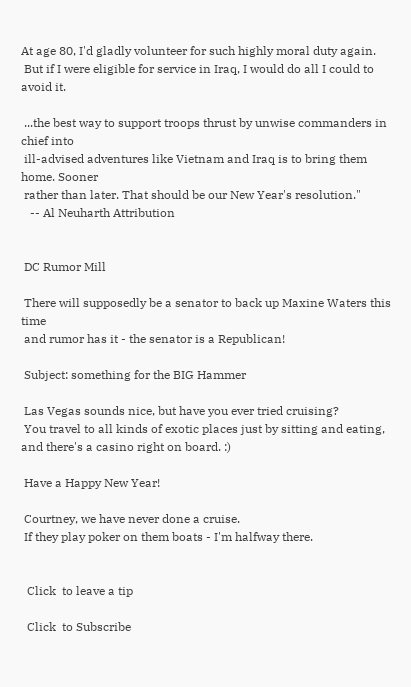At age 80, I'd gladly volunteer for such highly moral duty again.
 But if I were eligible for service in Iraq, I would do all I could to avoid it.

 ...the best way to support troops thrust by unwise commanders in chief into
 ill-advised adventures like Vietnam and Iraq is to bring them home. Sooner
 rather than later. That should be our New Year's resolution."
   -- Al Neuharth Attribution


 DC Rumor Mill

 There will supposedly be a senator to back up Maxine Waters this time
 and rumor has it - the senator is a Republican!

 Subject: something for the BIG Hammer

 Las Vegas sounds nice, but have you ever tried cruising?
 You travel to all kinds of exotic places just by sitting and eating, and there's a casino right on board. :)

 Have a Happy New Year!

 Courtney, we have never done a cruise.
 If they play poker on them boats - I'm halfway there.


  Click  to leave a tip

  Click  to Subscribe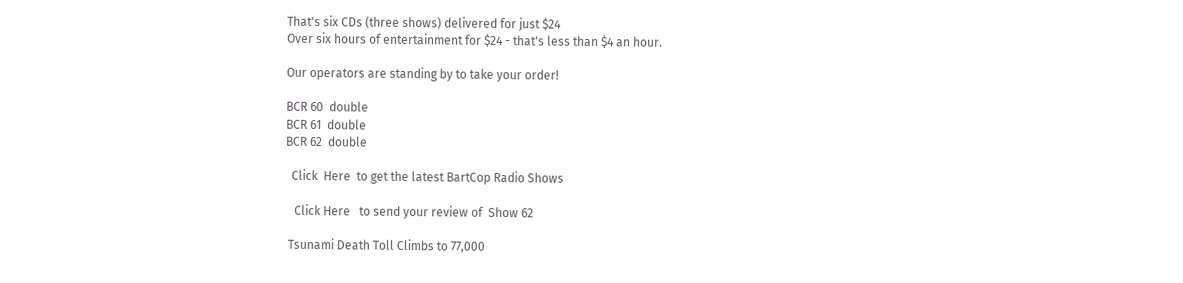That's six CDs (three shows) delivered for just $24
Over six hours of entertainment for $24 - that's less than $4 an hour.

Our operators are standing by to take your order!

BCR 60  double
BCR 61  double
BCR 62  double

  Click  Here  to get the latest BartCop Radio Shows

   Click Here   to send your review of  Show 62

 Tsunami Death Toll Climbs to 77,000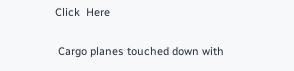Click  Here

 Cargo planes touched down with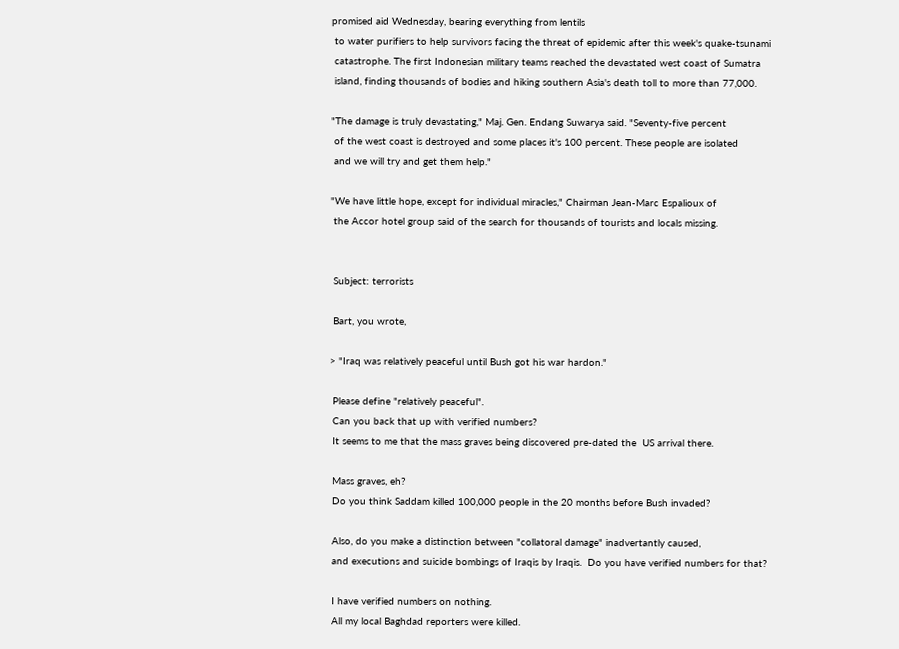promised aid Wednesday, bearing everything from lentils
 to water purifiers to help survivors facing the threat of epidemic after this week's quake-tsunami
 catastrophe. The first Indonesian military teams reached the devastated west coast of Sumatra
 island, finding thousands of bodies and hiking southern Asia's death toll to more than 77,000.

"The damage is truly devastating," Maj. Gen. Endang Suwarya said. "Seventy-five percent
 of the west coast is destroyed and some places it's 100 percent. These people are isolated
 and we will try and get them help."

"We have little hope, except for individual miracles," Chairman Jean-Marc Espalioux of
 the Accor hotel group said of the search for thousands of tourists and locals missing.


 Subject: terrorists

 Bart, you wrote,

> "Iraq was relatively peaceful until Bush got his war hardon."

 Please define "relatively peaceful".
 Can you back that up with verified numbers?
 It seems to me that the mass graves being discovered pre-dated the  US arrival there.

 Mass graves, eh?
 Do you think Saddam killed 100,000 people in the 20 months before Bush invaded?

 Also, do you make a distinction between "collatoral damage" inadvertantly caused,
 and executions and suicide bombings of Iraqis by Iraqis.  Do you have verified numbers for that?

 I have verified numbers on nothing.
 All my local Baghdad reporters were killed.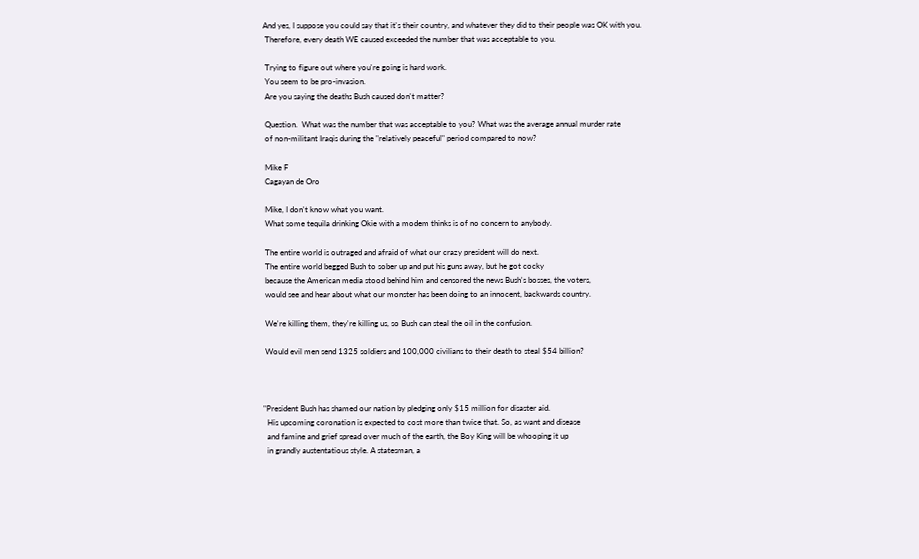And yes, I suppose you could say that it's their country, and whatever they did to their people was OK with you.
 Therefore, every death WE caused exceeded the number that was acceptable to you.

 Trying to figure out where you're going is hard work.
 You seem to be pro-invasion.
 Are you saying the deaths Bush caused don't matter?

 Question.  What was the number that was acceptable to you? What was the average annual murder rate
 of non-militant Iraqis during the "relatively peaceful" period compared to now?

 Mike F
 Cagayan de Oro

 Mike, I don't know what you want.
 What some tequila drinking Okie with a modem thinks is of no concern to anybody.

 The entire world is outraged and afraid of what our crazy president will do next.
 The entire world begged Bush to sober up and put his guns away, but he got cocky
 because the American media stood behind him and censored the news Bush's bosses, the voters,
 would see and hear about what our monster has been doing to an innocent, backwards country.

 We're killing them, they're killing us, so Bush can steal the oil in the confusion.

 Would evil men send 1325 soldiers and 100,000 civilians to their death to steal $54 billion?



"President Bush has shamed our nation by pledging only $15 million for disaster aid.
  His upcoming coronation is expected to cost more than twice that. So, as want and disease
  and famine and grief spread over much of the earth, the Boy King will be whooping it up
  in grandly austentatious style. A statesman, a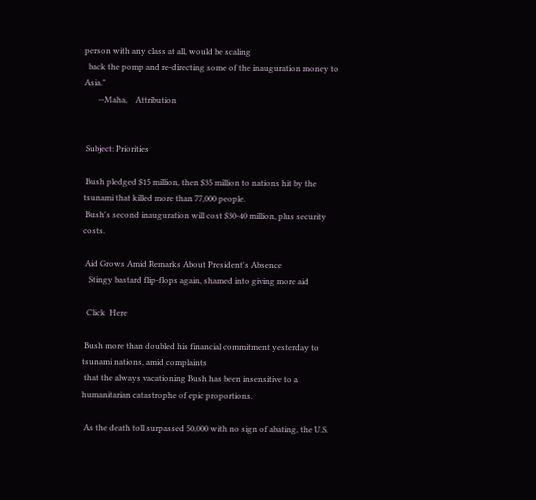person with any class at all, would be scaling
  back the pomp and re-directing some of the inauguration money to Asia."
       --Maha,    Attribution


 Subject: Priorities

 Bush pledged $15 million, then $35 million to nations hit by the tsunami that killed more than 77,000 people.
 Bush's second inauguration will cost $30-40 million, plus security costs.

 Aid Grows Amid Remarks About President's Absence
   Stingy bastard flip-flops again, shamed into giving more aid

  Click  Here

 Bush more than doubled his financial commitment yesterday to tsunami nations, amid complaints
 that the always vacationing Bush has been insensitive to a humanitarian catastrophe of epic proportions.

 As the death toll surpassed 50,000 with no sign of abating, the U.S.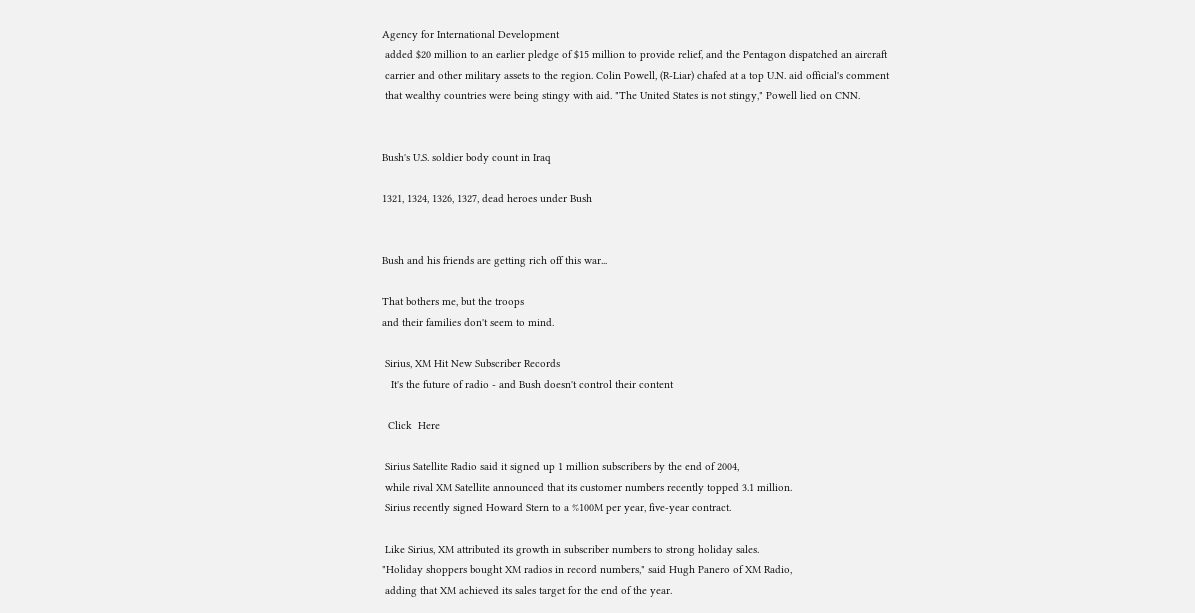Agency for International Development
 added $20 million to an earlier pledge of $15 million to provide relief, and the Pentagon dispatched an aircraft
 carrier and other military assets to the region. Colin Powell, (R-Liar) chafed at a top U.N. aid official's comment
 that wealthy countries were being stingy with aid. "The United States is not stingy," Powell lied on CNN.


Bush's U.S. soldier body count in Iraq

1321, 1324, 1326, 1327, dead heroes under Bush


Bush and his friends are getting rich off this war...

That bothers me, but the troops
and their families don't seem to mind.

 Sirius, XM Hit New Subscriber Records
   It's the future of radio - and Bush doesn't control their content

  Click  Here

 Sirius Satellite Radio said it signed up 1 million subscribers by the end of 2004,
 while rival XM Satellite announced that its customer numbers recently topped 3.1 million.
 Sirius recently signed Howard Stern to a %100M per year, five-year contract.

 Like Sirius, XM attributed its growth in subscriber numbers to strong holiday sales.
"Holiday shoppers bought XM radios in record numbers," said Hugh Panero of XM Radio,
 adding that XM achieved its sales target for the end of the year.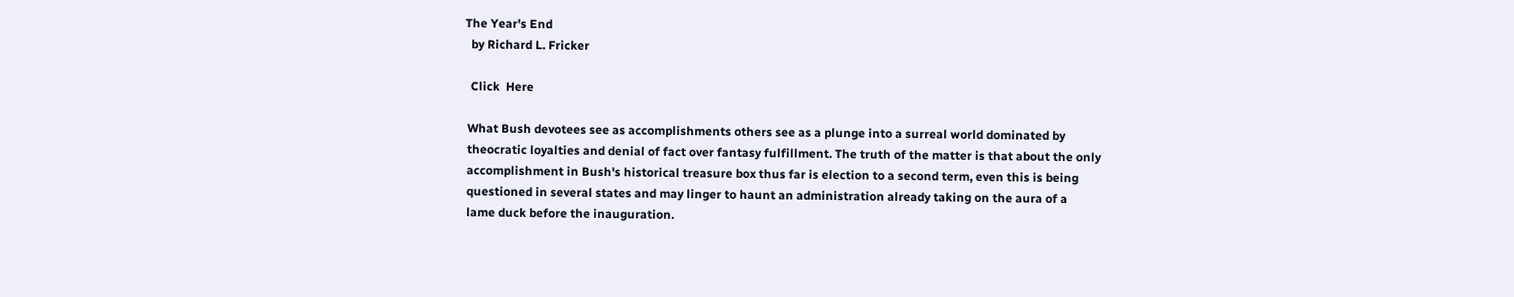The Year's End
  by Richard L. Fricker

  Click  Here

 What Bush devotees see as accomplishments others see as a plunge into a surreal world dominated by
 theocratic loyalties and denial of fact over fantasy fulfillment. The truth of the matter is that about the only
 accomplishment in Bush's historical treasure box thus far is election to a second term, even this is being
 questioned in several states and may linger to haunt an administration already taking on the aura of a
 lame duck before the inauguration.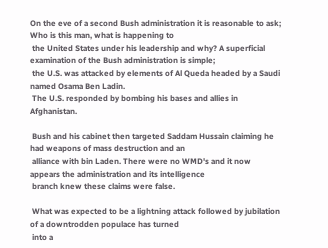On the eve of a second Bush administration it is reasonable to ask; Who is this man, what is happening to
 the United States under his leadership and why? A superficial examination of the Bush administration is simple;
 the U.S. was attacked by elements of Al Queda headed by a Saudi named Osama Ben Ladin.
 The U.S. responded by bombing his bases and allies in Afghanistan.

 Bush and his cabinet then targeted Saddam Hussain claiming he had weapons of mass destruction and an
 alliance with bin Laden. There were no WMD's and it now appears the administration and its intelligence
 branch knew these claims were false.

 What was expected to be a lightning attack followed by jubilation of a downtrodden populace has turned
 into a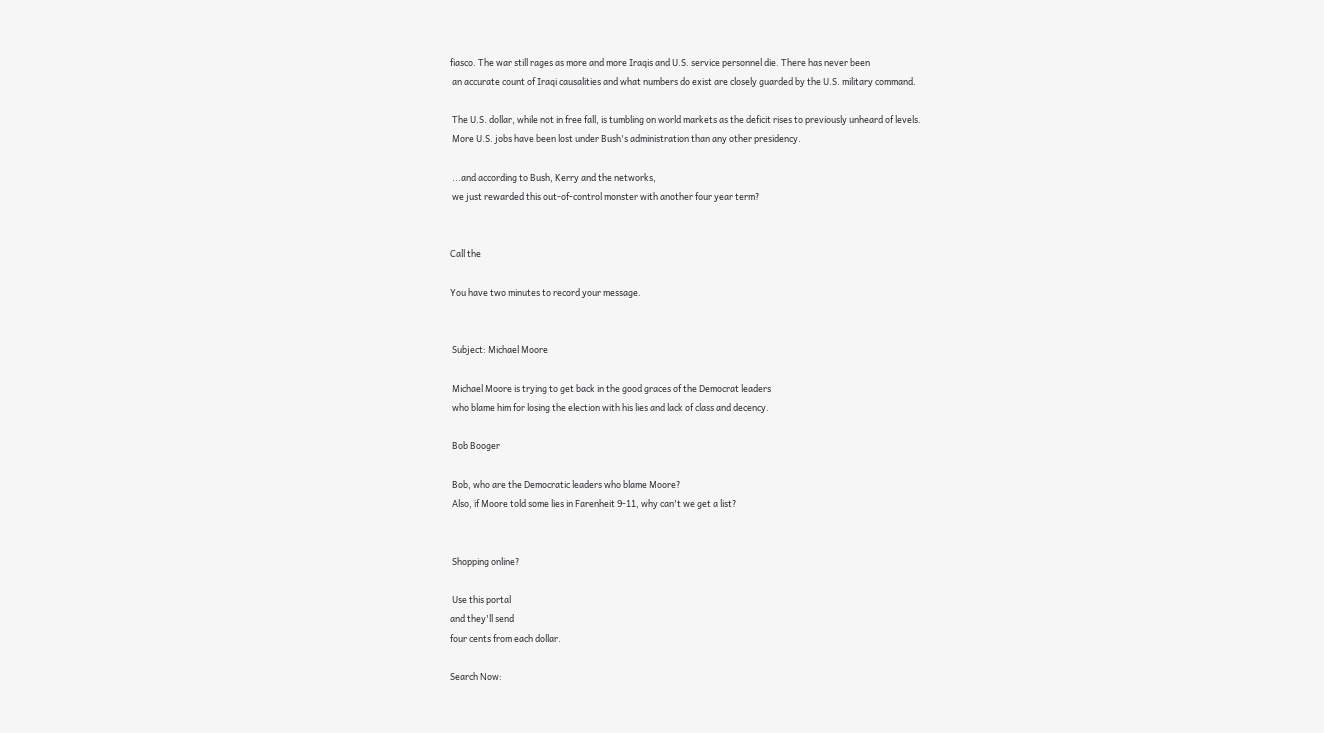fiasco. The war still rages as more and more Iraqis and U.S. service personnel die. There has never been
 an accurate count of Iraqi causalities and what numbers do exist are closely guarded by the U.S. military command.

 The U.S. dollar, while not in free fall, is tumbling on world markets as the deficit rises to previously unheard of levels.
 More U.S. jobs have been lost under Bush's administration than any other presidency.

 ...and according to Bush, Kerry and the networks,
 we just rewarded this out-of-control monster with another four year term?


Call the

You have two minutes to record your message.


 Subject: Michael Moore

 Michael Moore is trying to get back in the good graces of the Democrat leaders
 who blame him for losing the election with his lies and lack of class and decency.

 Bob Booger

 Bob, who are the Democratic leaders who blame Moore?
 Also, if Moore told some lies in Farenheit 9-11, why can't we get a list?


 Shopping online?

 Use this portal
and they'll send
four cents from each dollar.

Search Now: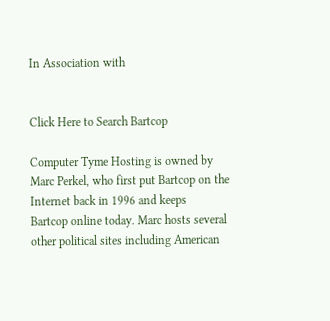In Association with


Click Here to Search Bartcop

Computer Tyme Hosting is owned by Marc Perkel, who first put Bartcop on the Internet back in 1996 and keeps
Bartcop online today. Marc hosts several other political sites including American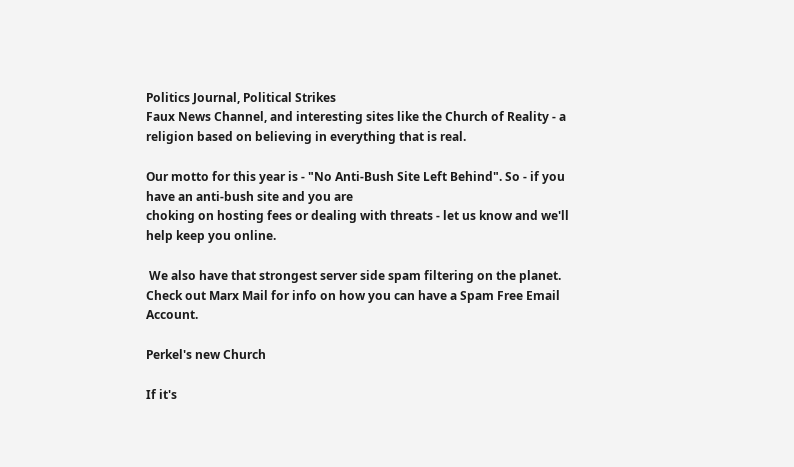Politics Journal, Political Strikes
Faux News Channel, and interesting sites like the Church of Reality - a religion based on believing in everything that is real.

Our motto for this year is - "No Anti-Bush Site Left Behind". So - if you have an anti-bush site and you are
choking on hosting fees or dealing with threats - let us know and we'll help keep you online.

 We also have that strongest server side spam filtering on the planet.
Check out Marx Mail for info on how you can have a Spam Free Email Account.

Perkel's new Church

If it's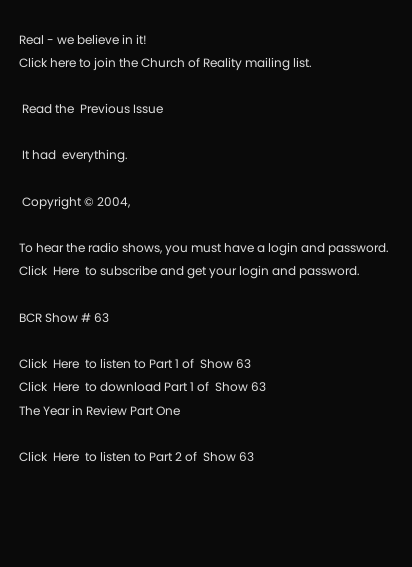Real - we believe in it!
Click here to join the Church of Reality mailing list.

 Read the  Previous Issue

 It had  everything.

 Copyright © 2004,

To hear the radio shows, you must have a login and password.
Click  Here  to subscribe and get your login and password.

BCR Show # 63

Click  Here  to listen to Part 1 of  Show 63
Click  Here  to download Part 1 of  Show 63
The Year in Review Part One

Click  Here  to listen to Part 2 of  Show 63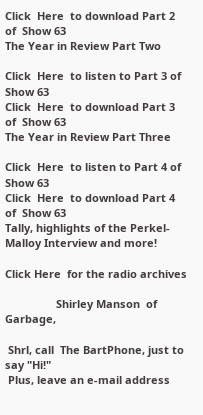Click  Here  to download Part 2 of  Show 63
The Year in Review Part Two

Click  Here  to listen to Part 3 of  Show 63
Click  Here  to download Part 3 of  Show 63
The Year in Review Part Three

Click  Here  to listen to Part 4 of  Show 63
Click  Here  to download Part 4 of  Show 63
Tally, highlights of the Perkel-Malloy Interview and more!

Click Here  for the radio archives

                 Shirley Manson  of Garbage,

 Shrl, call  The BartPhone, just to say "Hi!"
 Plus, leave an e-mail address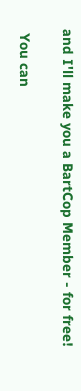and I'll make you a BartCop Member - for free!

 You can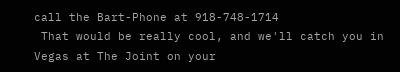call the Bart-Phone at 918-748-1714
 That would be really cool, and we'll catch you in Vegas at The Joint on your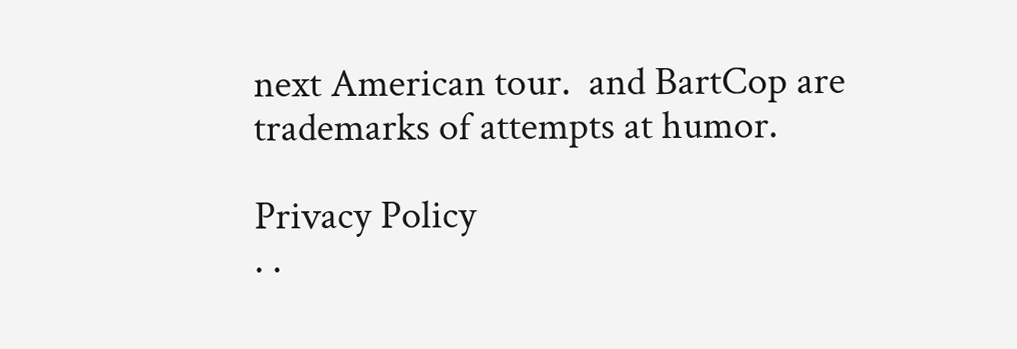next American tour.  and BartCop are trademarks of attempts at humor.

Privacy Policy
. .